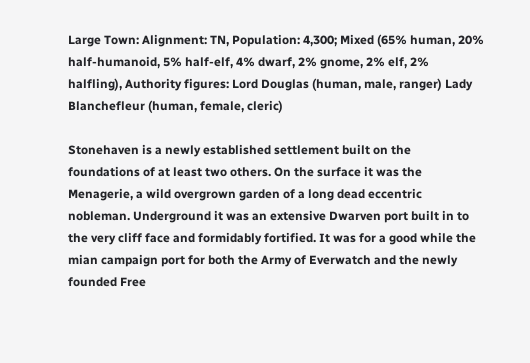Large Town: Alignment: TN, Population: 4,300; Mixed (65% human, 20% half-humanoid, 5% half-elf, 4% dwarf, 2% gnome, 2% elf, 2% halfling), Authority figures: Lord Douglas (human, male, ranger) Lady Blanchefleur (human, female, cleric)

Stonehaven is a newly established settlement built on the foundations of at least two others. On the surface it was the Menagerie, a wild overgrown garden of a long dead eccentric nobleman. Underground it was an extensive Dwarven port built in to the very cliff face and formidably fortified. It was for a good while the mian campaign port for both the Army of Everwatch and the newly founded Free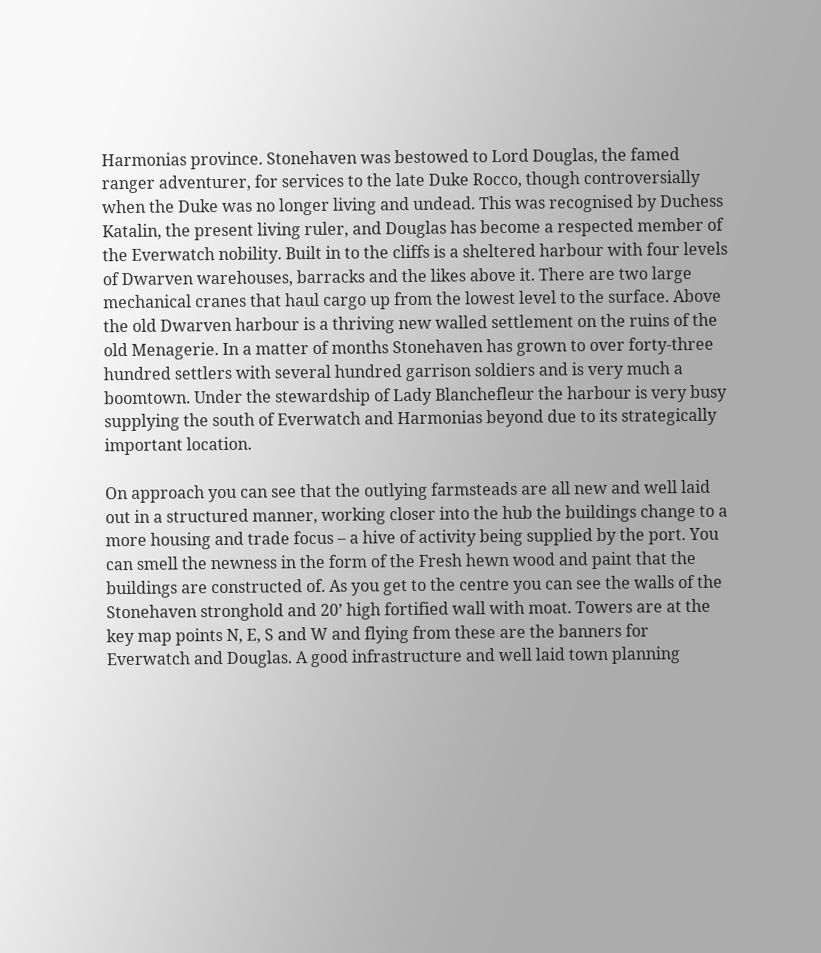Harmonias province. Stonehaven was bestowed to Lord Douglas, the famed ranger adventurer, for services to the late Duke Rocco, though controversially when the Duke was no longer living and undead. This was recognised by Duchess Katalin, the present living ruler, and Douglas has become a respected member of the Everwatch nobility. Built in to the cliffs is a sheltered harbour with four levels of Dwarven warehouses, barracks and the likes above it. There are two large mechanical cranes that haul cargo up from the lowest level to the surface. Above the old Dwarven harbour is a thriving new walled settlement on the ruins of the old Menagerie. In a matter of months Stonehaven has grown to over forty-three hundred settlers with several hundred garrison soldiers and is very much a boomtown. Under the stewardship of Lady Blanchefleur the harbour is very busy supplying the south of Everwatch and Harmonias beyond due to its strategically important location.

On approach you can see that the outlying farmsteads are all new and well laid out in a structured manner, working closer into the hub the buildings change to a more housing and trade focus – a hive of activity being supplied by the port. You can smell the newness in the form of the Fresh hewn wood and paint that the buildings are constructed of. As you get to the centre you can see the walls of the Stonehaven stronghold and 20’ high fortified wall with moat. Towers are at the key map points N, E, S and W and flying from these are the banners for Everwatch and Douglas. A good infrastructure and well laid town planning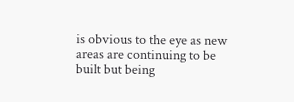is obvious to the eye as new areas are continuing to be built but being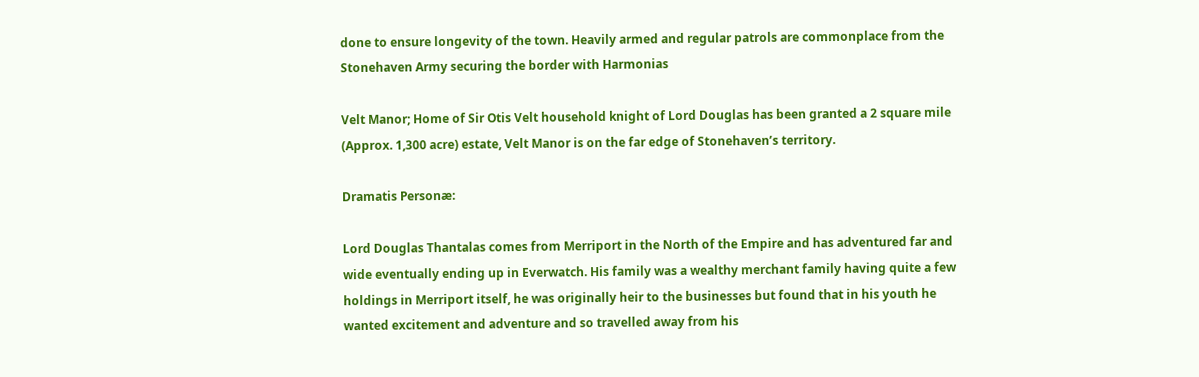done to ensure longevity of the town. Heavily armed and regular patrols are commonplace from the Stonehaven Army securing the border with Harmonias

Velt Manor; Home of Sir Otis Velt household knight of Lord Douglas has been granted a 2 square mile (Approx. 1,300 acre) estate, Velt Manor is on the far edge of Stonehaven’s territory.

Dramatis Personæ:

Lord Douglas Thantalas comes from Merriport in the North of the Empire and has adventured far and wide eventually ending up in Everwatch. His family was a wealthy merchant family having quite a few holdings in Merriport itself, he was originally heir to the businesses but found that in his youth he wanted excitement and adventure and so travelled away from his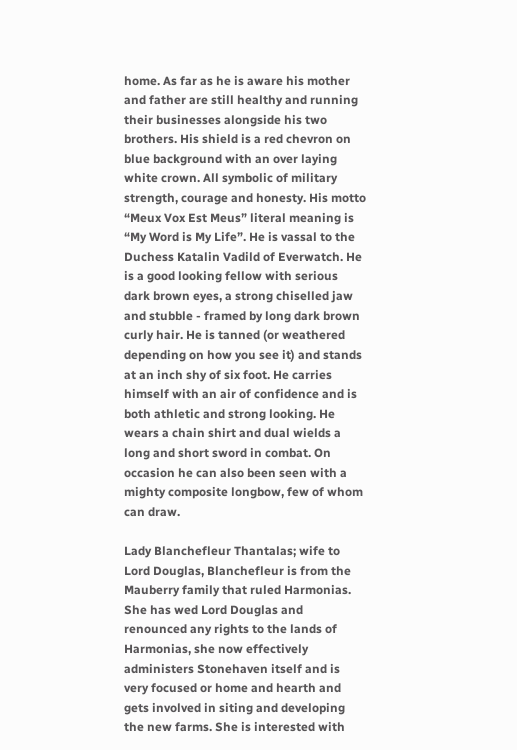home. As far as he is aware his mother and father are still healthy and running their businesses alongside his two brothers. His shield is a red chevron on blue background with an over laying white crown. All symbolic of military strength, courage and honesty. His motto “Meux Vox Est Meus” literal meaning is “My Word is My Life”. He is vassal to the Duchess Katalin Vadild of Everwatch. He is a good looking fellow with serious dark brown eyes, a strong chiselled jaw and stubble - framed by long dark brown curly hair. He is tanned (or weathered depending on how you see it) and stands at an inch shy of six foot. He carries himself with an air of confidence and is both athletic and strong looking. He wears a chain shirt and dual wields a long and short sword in combat. On occasion he can also been seen with a mighty composite longbow, few of whom can draw.

Lady Blanchefleur Thantalas; wife to Lord Douglas, Blanchefleur is from the Mauberry family that ruled Harmonias. She has wed Lord Douglas and renounced any rights to the lands of Harmonias, she now effectively administers Stonehaven itself and is very focused or home and hearth and gets involved in siting and developing the new farms. She is interested with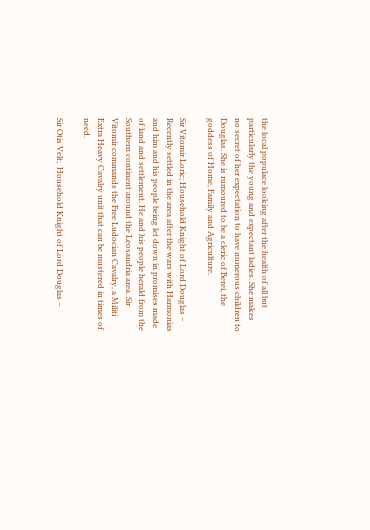the local populace looking after the health of all but particularly the young and expectant ladies. She makes no secret of her expectation to have numerous children to Douglas. She is rumoured to be a cleric of Berei, the goddess of Home, Family and Agriculture.

Sir Vitomir Loric; Household Knight of Lord Douglas – Recently settled in the area after the wars with Harmonias and him and his people being let down in promises made of land and settlement. He and his people herald from the Southern continent around the Leosandria area. Sir Vitomir commands the Free Ludocian Cavalry, a Militi Extra Heavy Cavalry unit that can be mustered in times of need.

Sir Otis Velt;  Household Knight of Lord Douglas –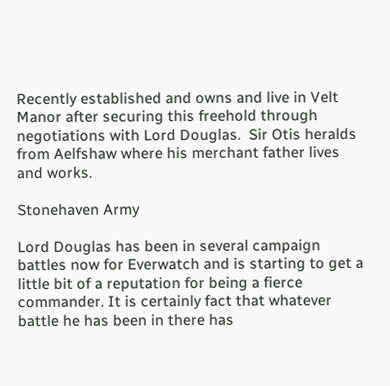Recently established and owns and live in Velt Manor after securing this freehold through negotiations with Lord Douglas.  Sir Otis heralds from Aelfshaw where his merchant father lives and works.

Stonehaven Army

Lord Douglas has been in several campaign battles now for Everwatch and is starting to get a little bit of a reputation for being a fierce commander. It is certainly fact that whatever battle he has been in there has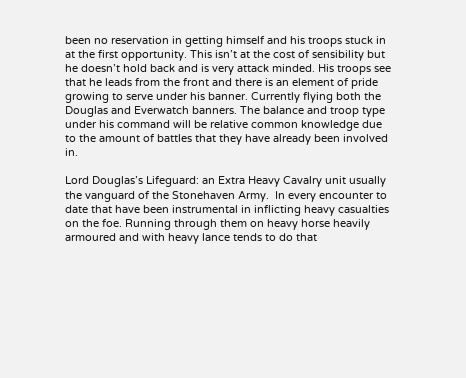been no reservation in getting himself and his troops stuck in at the first opportunity. This isn’t at the cost of sensibility but he doesn’t hold back and is very attack minded. His troops see that he leads from the front and there is an element of pride growing to serve under his banner. Currently flying both the Douglas and Everwatch banners. The balance and troop type under his command will be relative common knowledge due to the amount of battles that they have already been involved in.

Lord Douglas’s Lifeguard: an Extra Heavy Cavalry unit usually the vanguard of the Stonehaven Army.  In every encounter to date that have been instrumental in inflicting heavy casualties on the foe. Running through them on heavy horse heavily armoured and with heavy lance tends to do that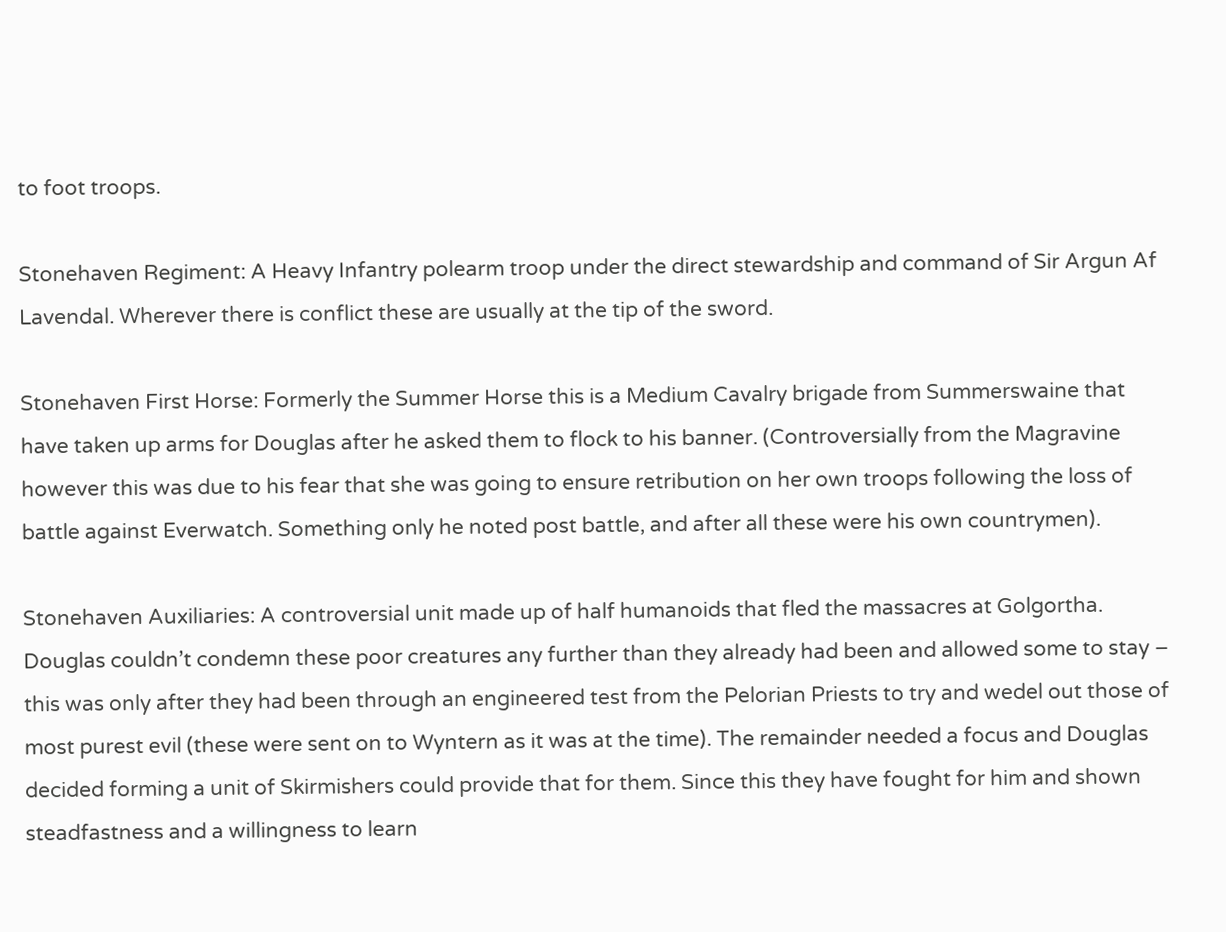to foot troops.

Stonehaven Regiment: A Heavy Infantry polearm troop under the direct stewardship and command of Sir Argun Af Lavendal. Wherever there is conflict these are usually at the tip of the sword.

Stonehaven First Horse: Formerly the Summer Horse this is a Medium Cavalry brigade from Summerswaine that have taken up arms for Douglas after he asked them to flock to his banner. (Controversially from the Magravine however this was due to his fear that she was going to ensure retribution on her own troops following the loss of battle against Everwatch. Something only he noted post battle, and after all these were his own countrymen).

Stonehaven Auxiliaries: A controversial unit made up of half humanoids that fled the massacres at Golgortha. Douglas couldn’t condemn these poor creatures any further than they already had been and allowed some to stay – this was only after they had been through an engineered test from the Pelorian Priests to try and wedel out those of most purest evil (these were sent on to Wyntern as it was at the time). The remainder needed a focus and Douglas decided forming a unit of Skirmishers could provide that for them. Since this they have fought for him and shown steadfastness and a willingness to learn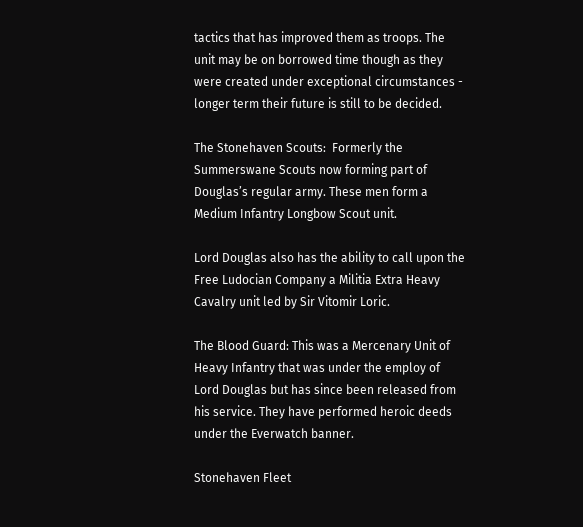tactics that has improved them as troops. The unit may be on borrowed time though as they were created under exceptional circumstances - longer term their future is still to be decided.

The Stonehaven Scouts:  Formerly the Summerswane Scouts now forming part of Douglas’s regular army. These men form a Medium Infantry Longbow Scout unit.

Lord Douglas also has the ability to call upon the Free Ludocian Company a Militia Extra Heavy Cavalry unit led by Sir Vitomir Loric.

The Blood Guard: This was a Mercenary Unit of Heavy Infantry that was under the employ of Lord Douglas but has since been released from his service. They have performed heroic deeds under the Everwatch banner.

Stonehaven Fleet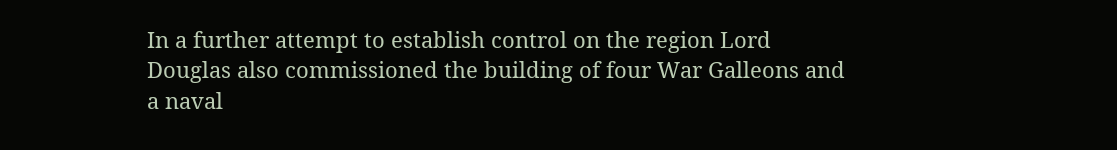In a further attempt to establish control on the region Lord Douglas also commissioned the building of four War Galleons and a naval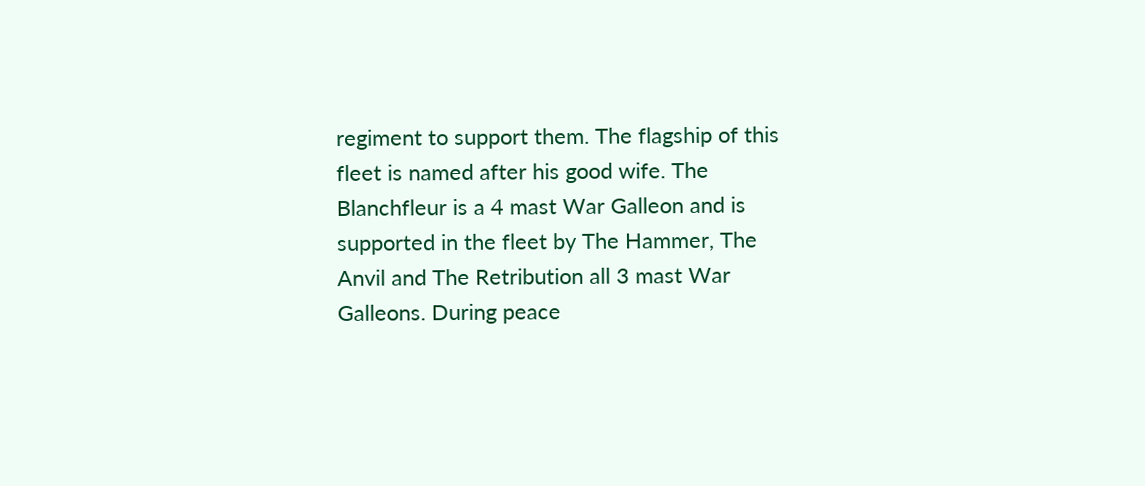regiment to support them. The flagship of this fleet is named after his good wife. The Blanchfleur is a 4 mast War Galleon and is supported in the fleet by The Hammer, The Anvil and The Retribution all 3 mast War Galleons. During peace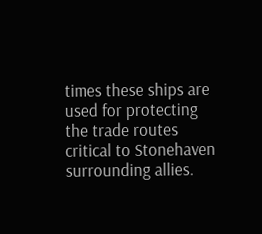times these ships are used for protecting the trade routes critical to Stonehaven surrounding allies.